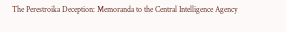The Perestroika Deception: Memoranda to the Central Intelligence Agency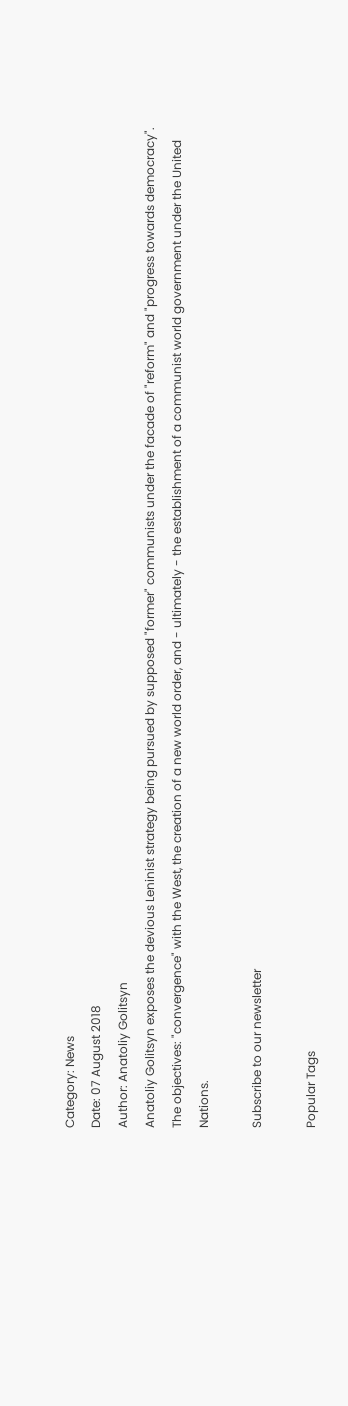Category: News
Date: 07 August 2018
Author: Anatoliy Golitsyn
Anatoliy Golitsyn exposes the devious Leninist strategy being pursued by supposed "former" communists under the facade of "reform" and "progress towards democracy". The objectives: "convergence" with the West, the creation of a new world order, and - ultimately - the establishment of a communist world government under the United Nations.

Subscribe to our newsletter

Popular Tags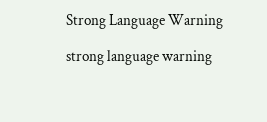Strong Language Warning

strong language warning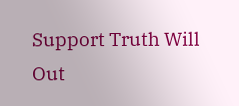Support Truth Will Out